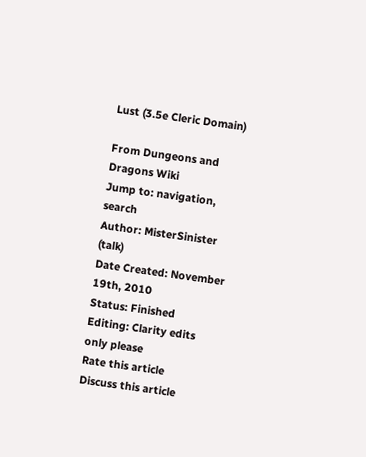Lust (3.5e Cleric Domain)

From Dungeons and Dragons Wiki
Jump to: navigation, search
Author: MisterSinister (talk)
Date Created: November 19th, 2010
Status: Finished
Editing: Clarity edits only please
Rate this article
Discuss this article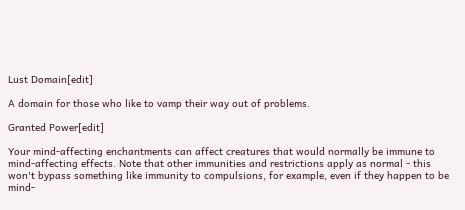Lust Domain[edit]

A domain for those who like to vamp their way out of problems.

Granted Power[edit]

Your mind-affecting enchantments can affect creatures that would normally be immune to mind-affecting effects. Note that other immunities and restrictions apply as normal - this won't bypass something like immunity to compulsions, for example, even if they happen to be mind-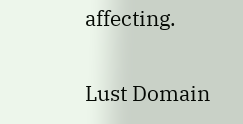affecting.

Lust Domain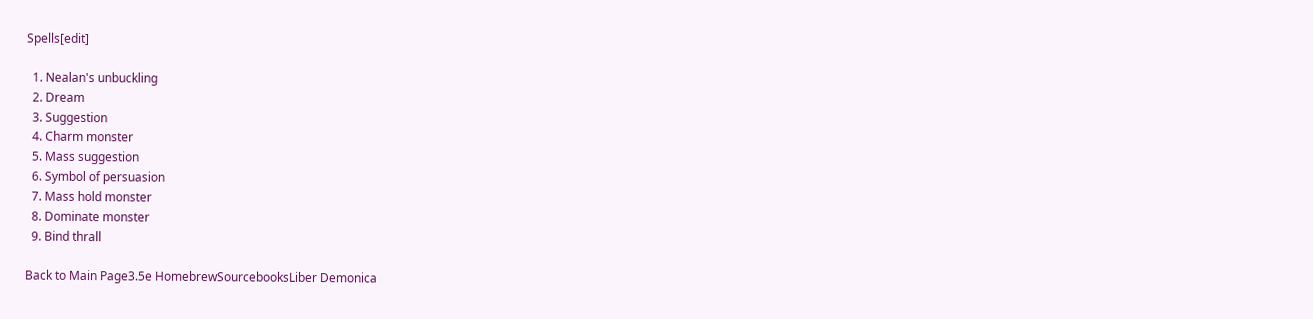Spells[edit]

  1. Nealan's unbuckling
  2. Dream
  3. Suggestion
  4. Charm monster
  5. Mass suggestion
  6. Symbol of persuasion
  7. Mass hold monster
  8. Dominate monster
  9. Bind thrall

Back to Main Page3.5e HomebrewSourcebooksLiber Demonica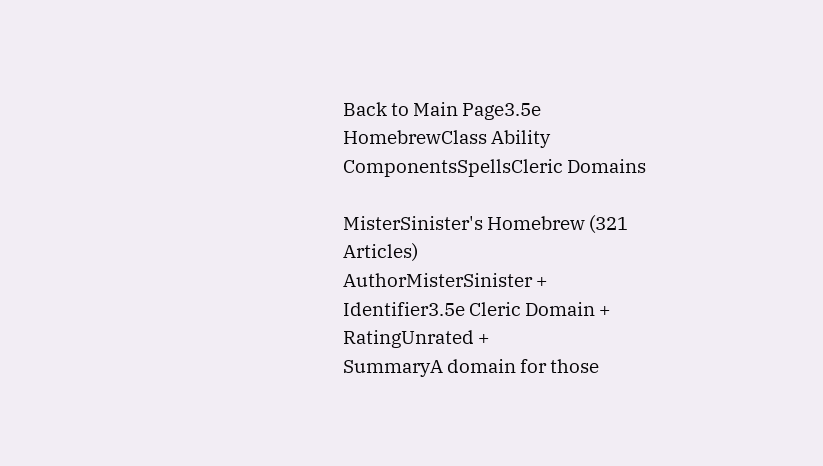Back to Main Page3.5e HomebrewClass Ability ComponentsSpellsCleric Domains

MisterSinister's Homebrew (321 Articles)
AuthorMisterSinister +
Identifier3.5e Cleric Domain +
RatingUnrated +
SummaryA domain for those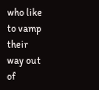who like to vamp their way out of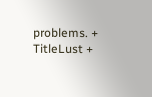problems. +
TitleLust +